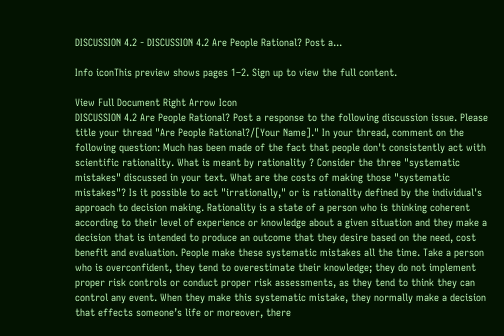DISCUSSION 4.2 - DISCUSSION 4.2 Are People Rational? Post a...

Info iconThis preview shows pages 1–2. Sign up to view the full content.

View Full Document Right Arrow Icon
DISCUSSION 4.2 Are People Rational? Post a response to the following discussion issue. Please title your thread "Are People Rational?/[Your Name]." In your thread, comment on the following question: Much has been made of the fact that people don't consistently act with scientific rationality. What is meant by rationality ? Consider the three "systematic mistakes" discussed in your text. What are the costs of making those "systematic mistakes"? Is it possible to act "irrationally," or is rationality defined by the individual's approach to decision making. Rationality is a state of a person who is thinking coherent according to their level of experience or knowledge about a given situation and they make a decision that is intended to produce an outcome that they desire based on the need, cost benefit and evaluation. People make these systematic mistakes all the time. Take a person who is overconfident, they tend to overestimate their knowledge; they do not implement proper risk controls or conduct proper risk assessments, as they tend to think they can control any event. When they make this systematic mistake, they normally make a decision that effects someone’s life or moreover, there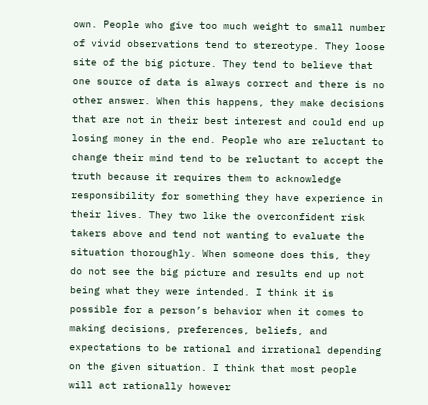own. People who give too much weight to small number of vivid observations tend to stereotype. They loose site of the big picture. They tend to believe that one source of data is always correct and there is no other answer. When this happens, they make decisions that are not in their best interest and could end up losing money in the end. People who are reluctant to change their mind tend to be reluctant to accept the truth because it requires them to acknowledge responsibility for something they have experience in their lives. They two like the overconfident risk takers above and tend not wanting to evaluate the situation thoroughly. When someone does this, they do not see the big picture and results end up not being what they were intended. I think it is possible for a person’s behavior when it comes to making decisions, preferences, beliefs, and expectations to be rational and irrational depending on the given situation. I think that most people will act rationally however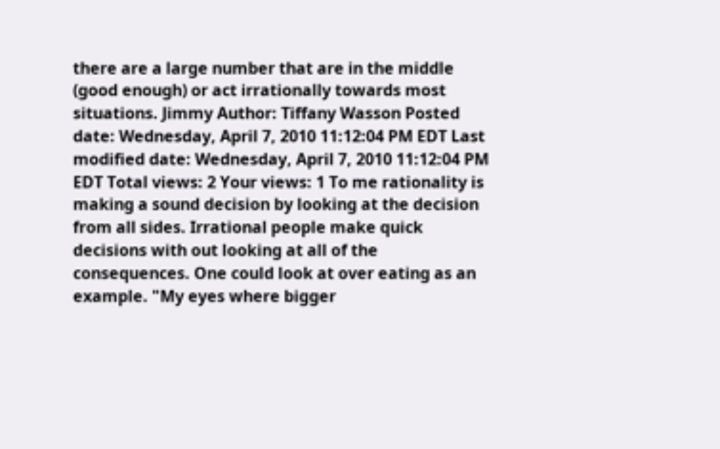there are a large number that are in the middle (good enough) or act irrationally towards most situations. Jimmy Author: Tiffany Wasson Posted date: Wednesday, April 7, 2010 11:12:04 PM EDT Last modified date: Wednesday, April 7, 2010 11:12:04 PM EDT Total views: 2 Your views: 1 To me rationality is making a sound decision by looking at the decision from all sides. Irrational people make quick decisions with out looking at all of the consequences. One could look at over eating as an example. "My eyes where bigger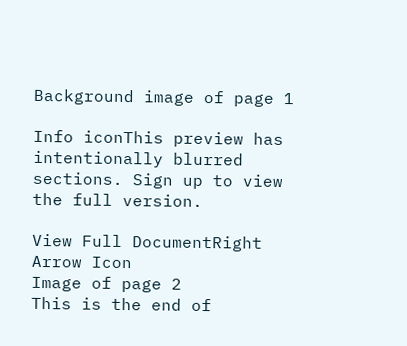Background image of page 1

Info iconThis preview has intentionally blurred sections. Sign up to view the full version.

View Full DocumentRight Arrow Icon
Image of page 2
This is the end of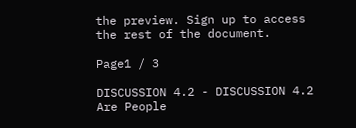the preview. Sign up to access the rest of the document.

Page1 / 3

DISCUSSION 4.2 - DISCUSSION 4.2 Are People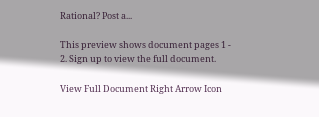Rational? Post a...

This preview shows document pages 1 - 2. Sign up to view the full document.

View Full Document Right Arrow Icon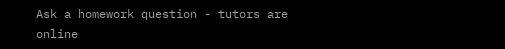Ask a homework question - tutors are online